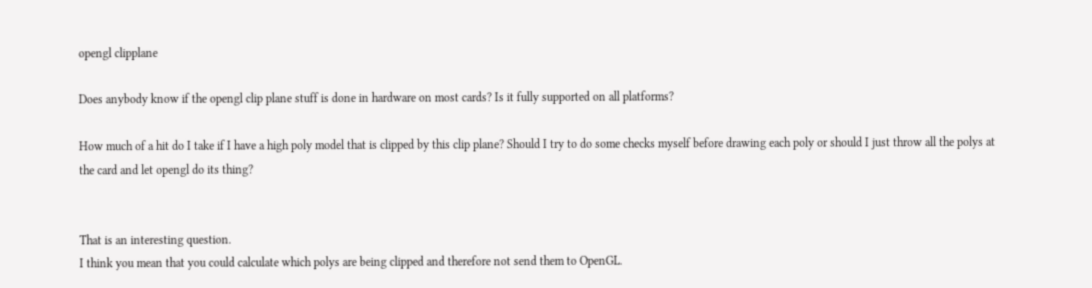opengl clipplane

Does anybody know if the opengl clip plane stuff is done in hardware on most cards? Is it fully supported on all platforms?

How much of a hit do I take if I have a high poly model that is clipped by this clip plane? Should I try to do some checks myself before drawing each poly or should I just throw all the polys at the card and let opengl do its thing?


That is an interesting question.
I think you mean that you could calculate which polys are being clipped and therefore not send them to OpenGL.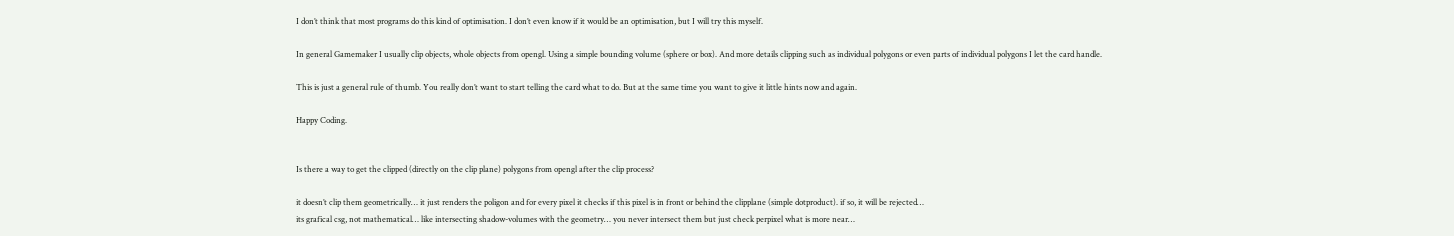I don’t think that most programs do this kind of optimisation. I don’t even know if it would be an optimisation, but I will try this myself.

In general Gamemaker I usually clip objects, whole objects from opengl. Using a simple bounding volume (sphere or box). And more details clipping such as individual polygons or even parts of individual polygons I let the card handle.

This is just a general rule of thumb. You really don’t want to start telling the card what to do. But at the same time you want to give it little hints now and again.

Happy Coding.


Is there a way to get the clipped (directly on the clip plane) polygons from opengl after the clip process?

it doesn’t clip them geometrically… it just renders the poligon and for every pixel it checks if this pixel is in front or behind the clipplane (simple dotproduct). if so, it will be rejected…
its grafical csg, not mathematical… like intersecting shadow-volumes with the geometry… you never intersect them but just check perpixel what is more near…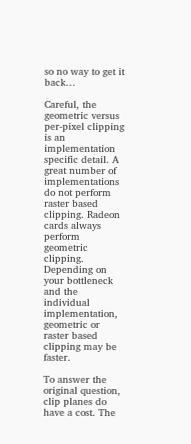so no way to get it back…

Careful, the geometric versus per-pixel clipping is an implementation specific detail. A great number of implementations do not perform raster based clipping. Radeon cards always perform geometric clipping. Depending on your bottleneck and the individual implementation, geometric or raster based clipping may be faster.

To answer the original question, clip planes do have a cost. The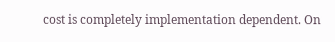cost is completely implementation dependent. On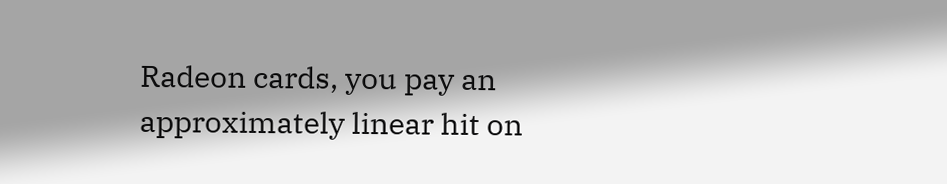Radeon cards, you pay an approximately linear hit on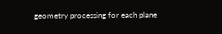geometry processing for each plane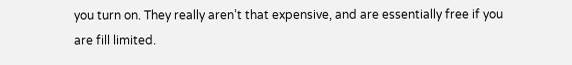you turn on. They really aren’t that expensive, and are essentially free if you are fill limited.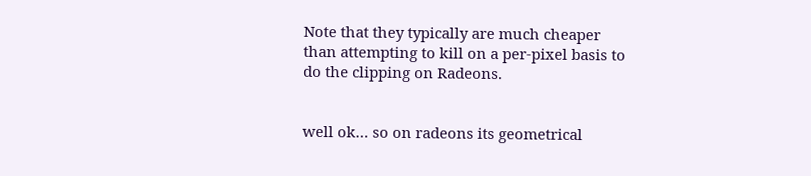Note that they typically are much cheaper than attempting to kill on a per-pixel basis to do the clipping on Radeons.


well ok… so on radeons its geometrical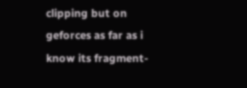clipping but on geforces as far as i know its fragment-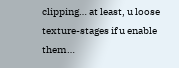clipping… at least, u loose texture-stages if u enable them…